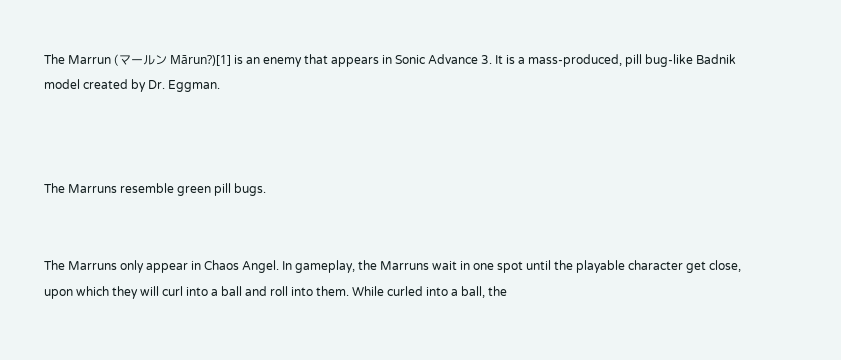The Marrun (マールン Mārun?)[1] is an enemy that appears in Sonic Advance 3. It is a mass-produced, pill bug-like Badnik model created by Dr. Eggman.



The Marruns resemble green pill bugs.


The Marruns only appear in Chaos Angel. In gameplay, the Marruns wait in one spot until the playable character get close, upon which they will curl into a ball and roll into them. While curled into a ball, the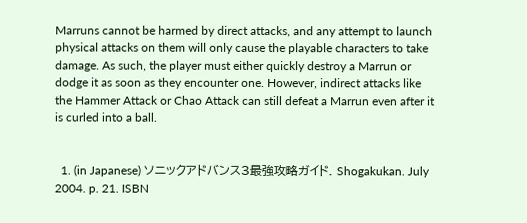Marruns cannot be harmed by direct attacks, and any attempt to launch physical attacks on them will only cause the playable characters to take damage. As such, the player must either quickly destroy a Marrun or dodge it as soon as they encounter one. However, indirect attacks like the Hammer Attack or Chao Attack can still defeat a Marrun even after it is curled into a ball.


  1. (in Japanese) ソニックアドバンス3最強攻略ガイド. Shogakukan. July 2004. p. 21. ISBN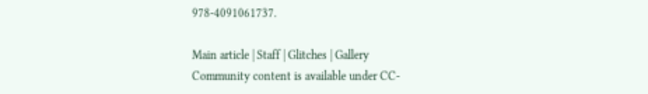978-4091061737.

Main article | Staff | Glitches | Gallery
Community content is available under CC-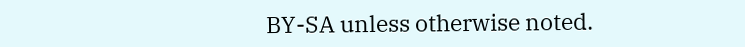BY-SA unless otherwise noted.